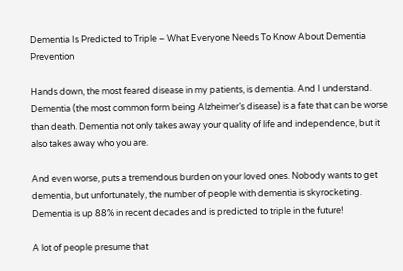Dementia Is Predicted to Triple – What Everyone Needs To Know About Dementia Prevention

Hands down, the most feared disease in my patients, is dementia. And I understand. Dementia (the most common form being Alzheimer’s disease) is a fate that can be worse than death. Dementia not only takes away your quality of life and independence, but it also takes away who you are.

And even worse, puts a tremendous burden on your loved ones. Nobody wants to get dementia, but unfortunately, the number of people with dementia is skyrocketing. Dementia is up 88% in recent decades and is predicted to triple in the future!

A lot of people presume that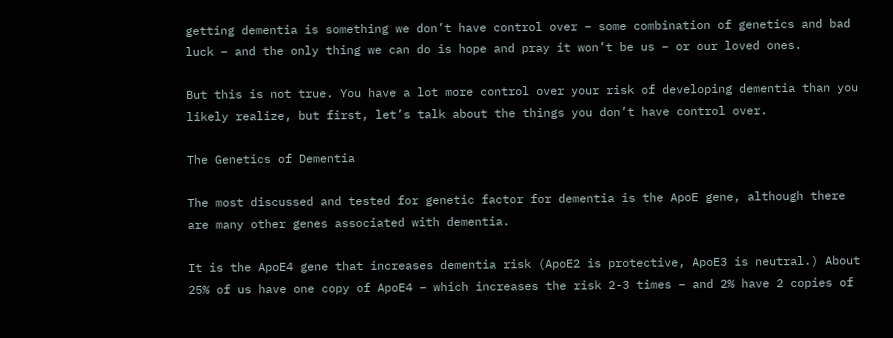getting dementia is something we don’t have control over – some combination of genetics and bad luck – and the only thing we can do is hope and pray it won’t be us – or our loved ones.

But this is not true. You have a lot more control over your risk of developing dementia than you likely realize, but first, let’s talk about the things you don’t have control over.

The Genetics of Dementia

The most discussed and tested for genetic factor for dementia is the ApoE gene, although there are many other genes associated with dementia.

It is the ApoE4 gene that increases dementia risk (ApoE2 is protective, ApoE3 is neutral.) About 25% of us have one copy of ApoE4 – which increases the risk 2-3 times – and 2% have 2 copies of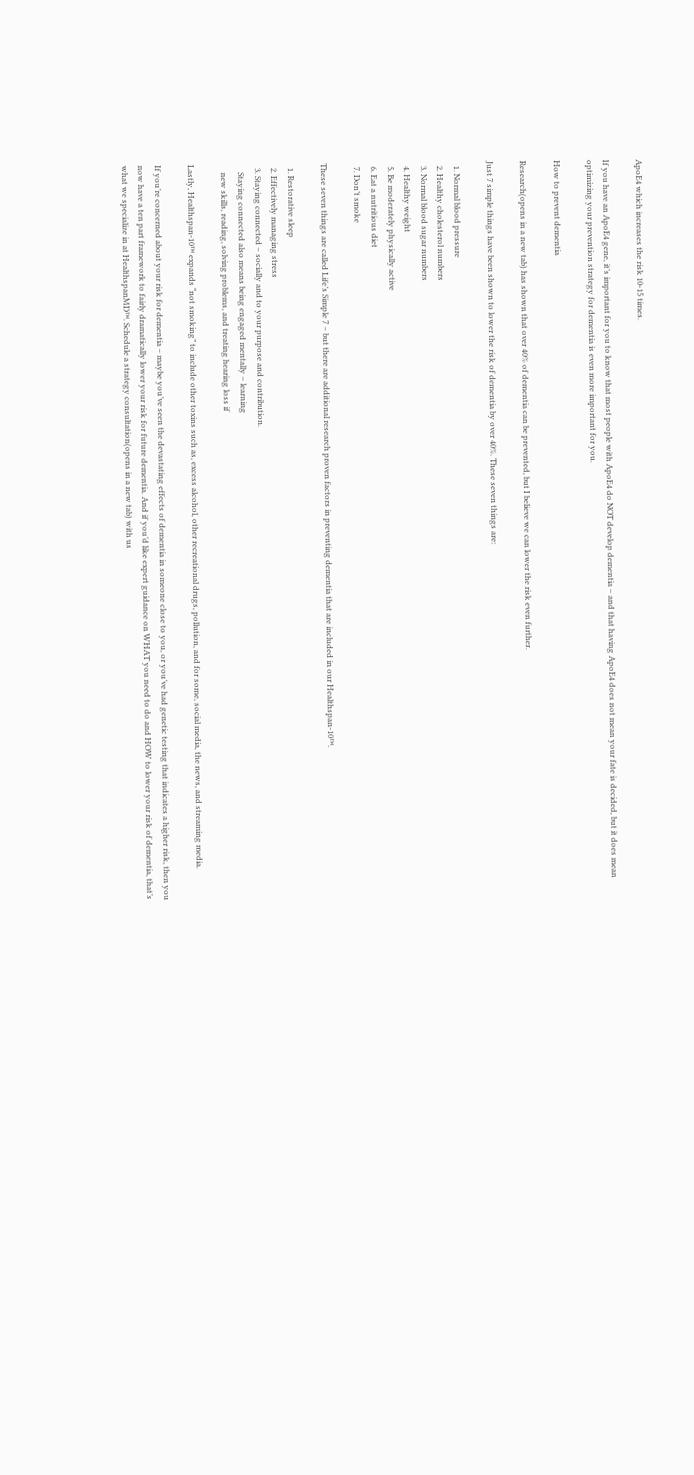ApoE4 which increases the risk 10-15 times.

If you have an ApoE4 gene, it’s important for you to know that most people with ApoE4 do NOT develop dementia – and that having ApoE4 does not mean your fate is decided, but it does mean optimizing your prevention strategy for dementia is even more important for you.

How to prevent dementia

Research(opens in a new tab) has shown that over 40% of dementia can be prevented, but I believe we can lower the risk even further.

Just 7 simple things have been shown to lower the risk of dementia by over 40%. These seven things are:

  1. Normal blood pressure
  2. Healthy cholesterol numbers
  3. Normal blood sugar numbers
  4. Healthy weight
  5. Be moderately physically active
  6. Eat a nutritious diet
  7. Don’t smoke

These seven things are called Life’s Simple 7 – but there are additional research proven factors in preventing dementia that are included in our Healthspan-10™.

  1. Restorative sleep
  2. Effectively managing stress
  3. Staying connected – socially and to your purpose and contribution.
    Staying connected also means being engaged mentally – learning
    new skills, reading, solving problems, and treating hearing loss if

Lastly, Healthspan-10™ expands “not smoking” to include other toxins such as, excess alcohol, other recreational drugs, pollution, and for some, social media, the news, and streaming media.

If you’re concerned about your risk for dementia – maybe you’ve seen the devastating effects of dementia in someone close to you, or you’ve had genetic testing that indicates a higher risk, then you now have a ten part framework to fairly dramatically lower your risk for future dementia. And if you’d like expert guidance on WHAT you need to do and HOW to lower your risk of dementia, that’s what we specialize in at HealthspanMD™. Schedule a strategy consultation(opens in a new tab) with us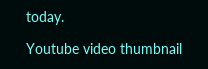today.

Youtube video thumbnail